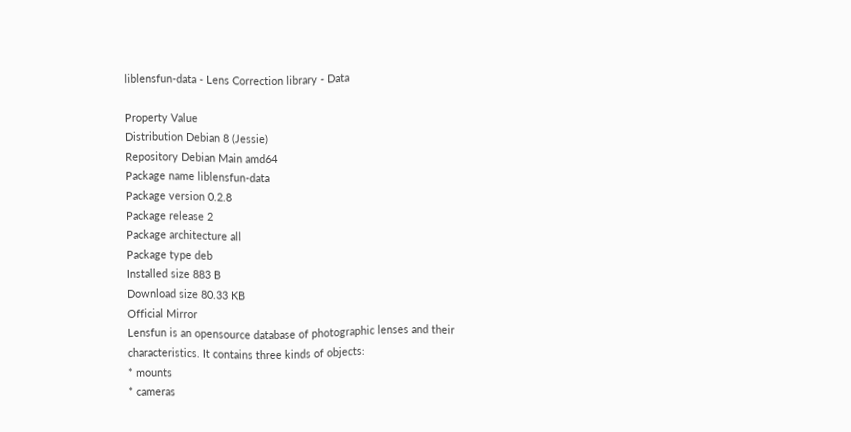liblensfun-data - Lens Correction library - Data

Property Value
Distribution Debian 8 (Jessie)
Repository Debian Main amd64
Package name liblensfun-data
Package version 0.2.8
Package release 2
Package architecture all
Package type deb
Installed size 883 B
Download size 80.33 KB
Official Mirror
Lensfun is an opensource database of photographic lenses and their
characteristics. It contains three kinds of objects:
* mounts
* cameras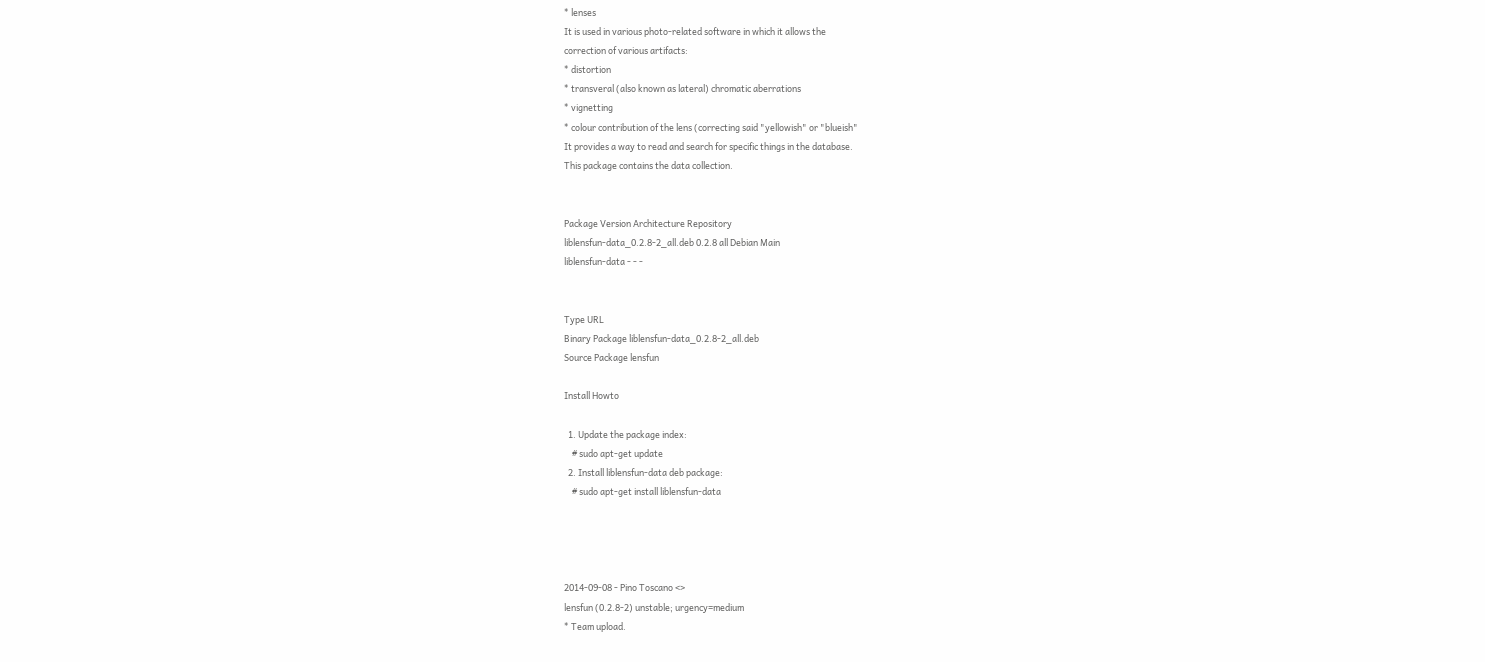* lenses
It is used in various photo-related software in which it allows the
correction of various artifacts:
* distortion
* transveral (also known as lateral) chromatic aberrations
* vignetting
* colour contribution of the lens (correcting said "yellowish" or "blueish"
It provides a way to read and search for specific things in the database.
This package contains the data collection.


Package Version Architecture Repository
liblensfun-data_0.2.8-2_all.deb 0.2.8 all Debian Main
liblensfun-data - - -


Type URL
Binary Package liblensfun-data_0.2.8-2_all.deb
Source Package lensfun

Install Howto

  1. Update the package index:
    # sudo apt-get update
  2. Install liblensfun-data deb package:
    # sudo apt-get install liblensfun-data




2014-09-08 - Pino Toscano <>
lensfun (0.2.8-2) unstable; urgency=medium
* Team upload.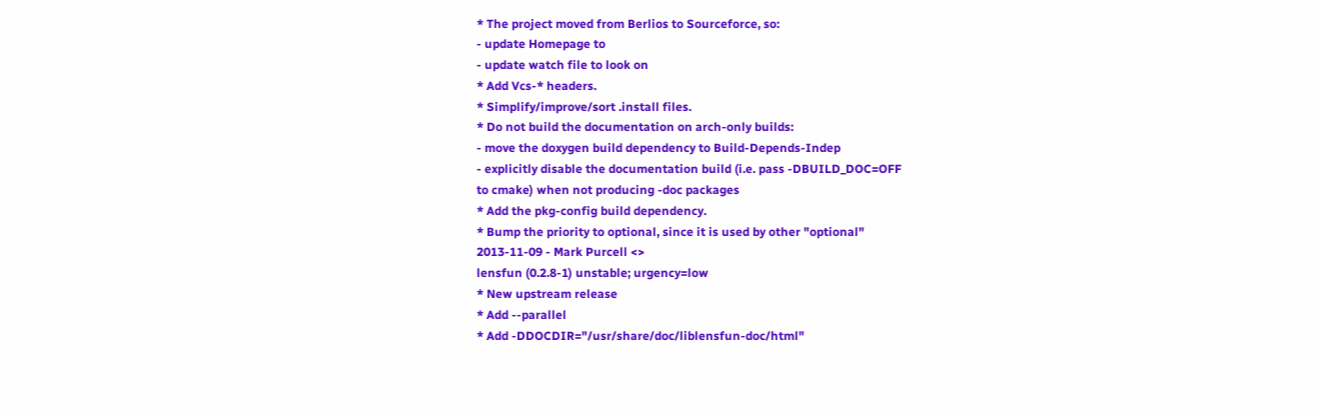* The project moved from Berlios to Sourceforce, so:
- update Homepage to
- update watch file to look on
* Add Vcs-* headers.
* Simplify/improve/sort .install files.
* Do not build the documentation on arch-only builds:
- move the doxygen build dependency to Build-Depends-Indep
- explicitly disable the documentation build (i.e. pass -DBUILD_DOC=OFF
to cmake) when not producing -doc packages
* Add the pkg-config build dependency.
* Bump the priority to optional, since it is used by other "optional"
2013-11-09 - Mark Purcell <>
lensfun (0.2.8-1) unstable; urgency=low
* New upstream release
* Add --parallel
* Add -DDOCDIR="/usr/share/doc/liblensfun-doc/html"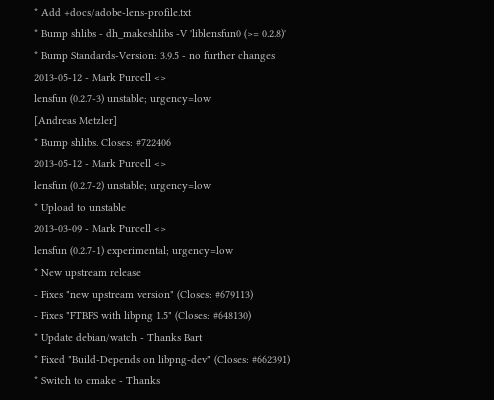* Add +docs/adobe-lens-profile.txt
* Bump shlibs - dh_makeshlibs -V 'liblensfun0 (>= 0.2.8)'
* Bump Standards-Version: 3.9.5 - no further changes
2013-05-12 - Mark Purcell <>
lensfun (0.2.7-3) unstable; urgency=low
[Andreas Metzler]
* Bump shlibs. Closes: #722406
2013-05-12 - Mark Purcell <>
lensfun (0.2.7-2) unstable; urgency=low
* Upload to unstable
2013-03-09 - Mark Purcell <>
lensfun (0.2.7-1) experimental; urgency=low
* New upstream release
- Fixes "new upstream version" (Closes: #679113)
- Fixes "FTBFS with libpng 1.5" (Closes: #648130)
* Update debian/watch - Thanks Bart
* Fixed "Build-Depends on libpng-dev" (Closes: #662391)
* Switch to cmake - Thanks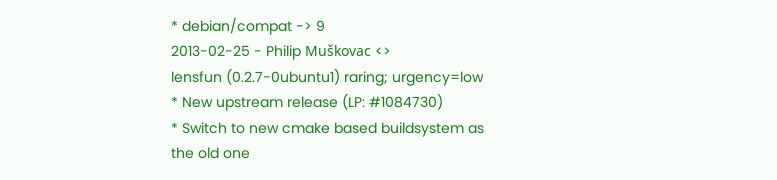* debian/compat -> 9
2013-02-25 - Philip Muškovac <>
lensfun (0.2.7-0ubuntu1) raring; urgency=low
* New upstream release (LP: #1084730)
* Switch to new cmake based buildsystem as the old one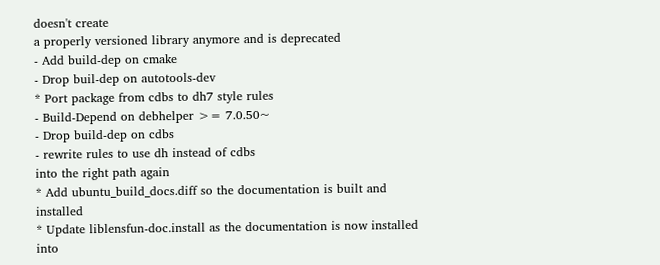doesn't create
a properly versioned library anymore and is deprecated
- Add build-dep on cmake
- Drop buil-dep on autotools-dev
* Port package from cdbs to dh7 style rules
- Build-Depend on debhelper >= 7.0.50~
- Drop build-dep on cdbs
- rewrite rules to use dh instead of cdbs
into the right path again
* Add ubuntu_build_docs.diff so the documentation is built and installed
* Update liblensfun-doc.install as the documentation is now installed into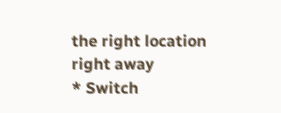the right location right away
* Switch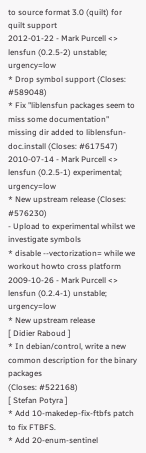to source format 3.0 (quilt) for quilt support
2012-01-22 - Mark Purcell <>
lensfun (0.2.5-2) unstable; urgency=low
* Drop symbol support (Closes: #589048)
* Fix "liblensfun packages seem to miss some documentation"
missing dir added to liblensfun-doc.install (Closes: #617547)
2010-07-14 - Mark Purcell <>
lensfun (0.2.5-1) experimental; urgency=low
* New upstream release (Closes: #576230)
- Upload to experimental whilst we investigate symbols
* disable --vectorization= while we workout howto cross platform
2009-10-26 - Mark Purcell <>
lensfun (0.2.4-1) unstable; urgency=low
* New upstream release
[ Didier Raboud ]
* In debian/control, write a new common description for the binary packages
(Closes: #522168)
[ Stefan Potyra ]
* Add 10-makedep-fix-ftbfs patch to fix FTBFS.
* Add 20-enum-sentinel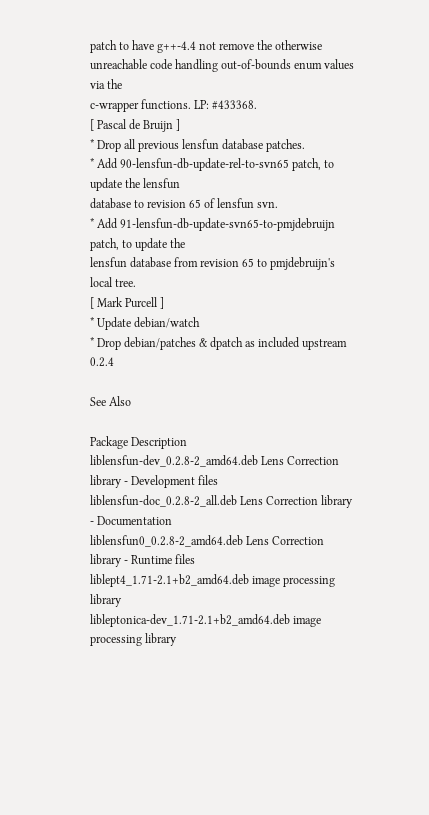patch to have g++-4.4 not remove the otherwise
unreachable code handling out-of-bounds enum values via the
c-wrapper functions. LP: #433368.
[ Pascal de Bruijn ]
* Drop all previous lensfun database patches.
* Add 90-lensfun-db-update-rel-to-svn65 patch, to update the lensfun
database to revision 65 of lensfun svn.
* Add 91-lensfun-db-update-svn65-to-pmjdebruijn patch, to update the
lensfun database from revision 65 to pmjdebruijn's local tree.
[ Mark Purcell ]
* Update debian/watch
* Drop debian/patches & dpatch as included upstream 0.2.4

See Also

Package Description
liblensfun-dev_0.2.8-2_amd64.deb Lens Correction library - Development files
liblensfun-doc_0.2.8-2_all.deb Lens Correction library - Documentation
liblensfun0_0.2.8-2_amd64.deb Lens Correction library - Runtime files
liblept4_1.71-2.1+b2_amd64.deb image processing library
libleptonica-dev_1.71-2.1+b2_amd64.deb image processing library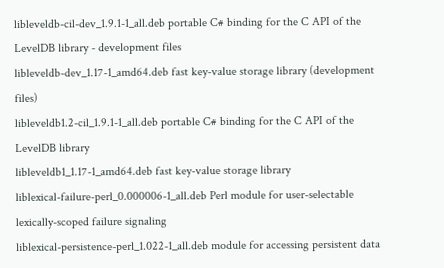libleveldb-cil-dev_1.9.1-1_all.deb portable C# binding for the C API of the LevelDB library - development files
libleveldb-dev_1.17-1_amd64.deb fast key-value storage library (development files)
libleveldb1.2-cil_1.9.1-1_all.deb portable C# binding for the C API of the LevelDB library
libleveldb1_1.17-1_amd64.deb fast key-value storage library
liblexical-failure-perl_0.000006-1_all.deb Perl module for user-selectable lexically-scoped failure signaling
liblexical-persistence-perl_1.022-1_all.deb module for accessing persistent data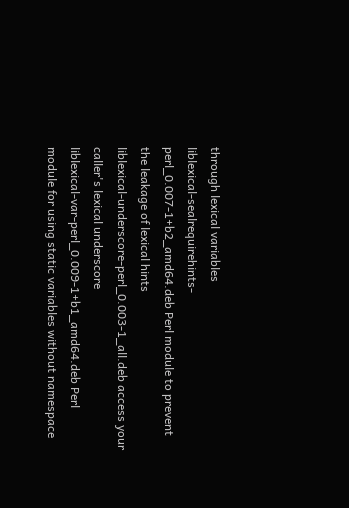through lexical variables
liblexical-sealrequirehints-perl_0.007-1+b2_amd64.deb Perl module to prevent the leakage of lexical hints
liblexical-underscore-perl_0.003-1_all.deb access your caller's lexical underscore
liblexical-var-perl_0.009-1+b1_amd64.deb Perl module for using static variables without namespace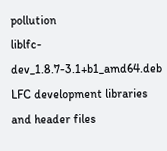pollution
liblfc-dev_1.8.7-3.1+b1_amd64.deb LFC development libraries and header files